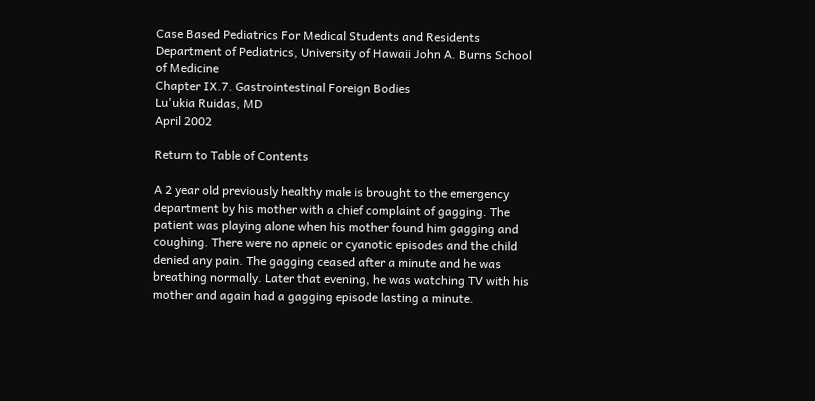Case Based Pediatrics For Medical Students and Residents
Department of Pediatrics, University of Hawaii John A. Burns School of Medicine
Chapter IX.7. Gastrointestinal Foreign Bodies
Lu'ukia Ruidas, MD
April 2002

Return to Table of Contents

A 2 year old previously healthy male is brought to the emergency department by his mother with a chief complaint of gagging. The patient was playing alone when his mother found him gagging and coughing. There were no apneic or cyanotic episodes and the child denied any pain. The gagging ceased after a minute and he was breathing normally. Later that evening, he was watching TV with his mother and again had a gagging episode lasting a minute.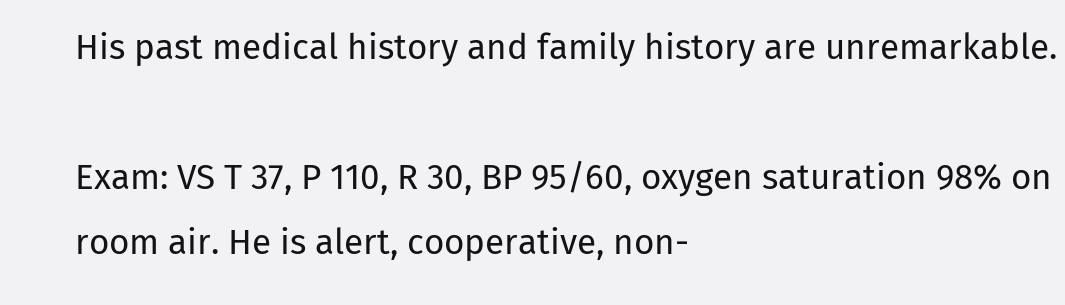His past medical history and family history are unremarkable.

Exam: VS T 37, P 110, R 30, BP 95/60, oxygen saturation 98% on room air. He is alert, cooperative, non-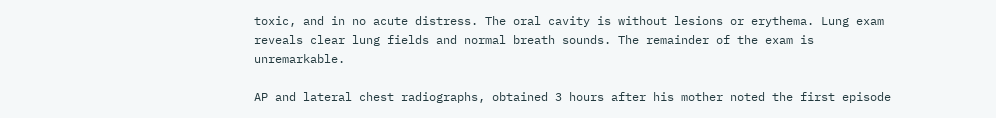toxic, and in no acute distress. The oral cavity is without lesions or erythema. Lung exam reveals clear lung fields and normal breath sounds. The remainder of the exam is unremarkable.

AP and lateral chest radiographs, obtained 3 hours after his mother noted the first episode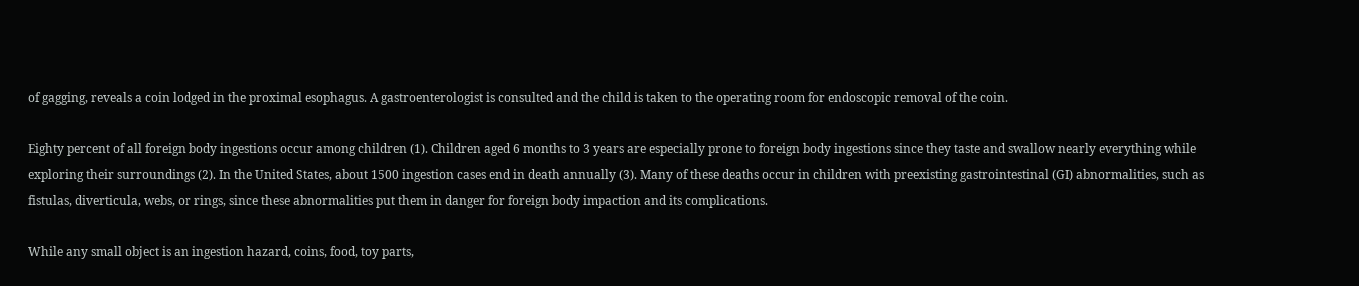of gagging, reveals a coin lodged in the proximal esophagus. A gastroenterologist is consulted and the child is taken to the operating room for endoscopic removal of the coin.

Eighty percent of all foreign body ingestions occur among children (1). Children aged 6 months to 3 years are especially prone to foreign body ingestions since they taste and swallow nearly everything while exploring their surroundings (2). In the United States, about 1500 ingestion cases end in death annually (3). Many of these deaths occur in children with preexisting gastrointestinal (GI) abnormalities, such as fistulas, diverticula, webs, or rings, since these abnormalities put them in danger for foreign body impaction and its complications.

While any small object is an ingestion hazard, coins, food, toy parts,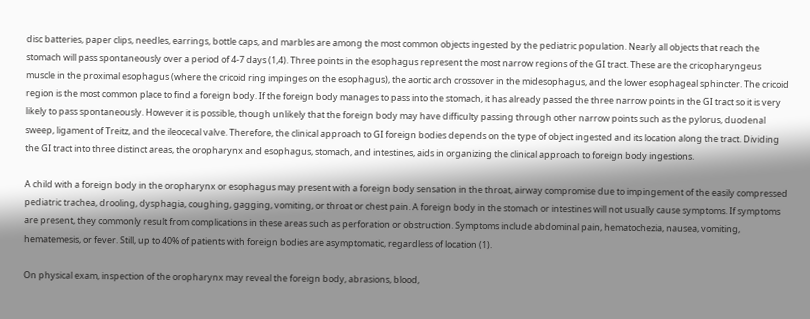disc batteries, paper clips, needles, earrings, bottle caps, and marbles are among the most common objects ingested by the pediatric population. Nearly all objects that reach the stomach will pass spontaneously over a period of 4-7 days (1,4). Three points in the esophagus represent the most narrow regions of the GI tract. These are the cricopharyngeus muscle in the proximal esophagus (where the cricoid ring impinges on the esophagus), the aortic arch crossover in the midesophagus, and the lower esophageal sphincter. The cricoid region is the most common place to find a foreign body. If the foreign body manages to pass into the stomach, it has already passed the three narrow points in the GI tract so it is very likely to pass spontaneously. However it is possible, though unlikely that the foreign body may have difficulty passing through other narrow points such as the pylorus, duodenal sweep, ligament of Treitz, and the ileocecal valve. Therefore, the clinical approach to GI foreign bodies depends on the type of object ingested and its location along the tract. Dividing the GI tract into three distinct areas, the oropharynx and esophagus, stomach, and intestines, aids in organizing the clinical approach to foreign body ingestions.

A child with a foreign body in the oropharynx or esophagus may present with a foreign body sensation in the throat, airway compromise due to impingement of the easily compressed pediatric trachea, drooling, dysphagia, coughing, gagging, vomiting, or throat or chest pain. A foreign body in the stomach or intestines will not usually cause symptoms. If symptoms are present, they commonly result from complications in these areas such as perforation or obstruction. Symptoms include abdominal pain, hematochezia, nausea, vomiting, hematemesis, or fever. Still, up to 40% of patients with foreign bodies are asymptomatic, regardless of location (1).

On physical exam, inspection of the oropharynx may reveal the foreign body, abrasions, blood,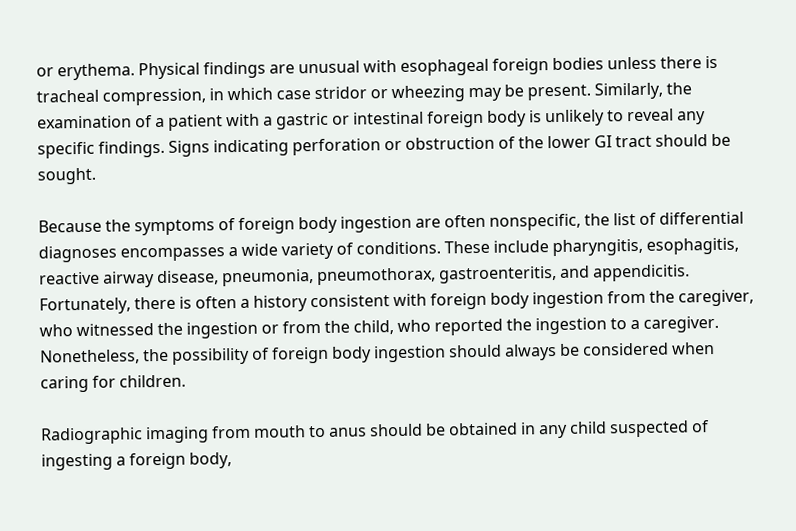or erythema. Physical findings are unusual with esophageal foreign bodies unless there is tracheal compression, in which case stridor or wheezing may be present. Similarly, the examination of a patient with a gastric or intestinal foreign body is unlikely to reveal any specific findings. Signs indicating perforation or obstruction of the lower GI tract should be sought.

Because the symptoms of foreign body ingestion are often nonspecific, the list of differential diagnoses encompasses a wide variety of conditions. These include pharyngitis, esophagitis, reactive airway disease, pneumonia, pneumothorax, gastroenteritis, and appendicitis. Fortunately, there is often a history consistent with foreign body ingestion from the caregiver, who witnessed the ingestion or from the child, who reported the ingestion to a caregiver. Nonetheless, the possibility of foreign body ingestion should always be considered when caring for children.

Radiographic imaging from mouth to anus should be obtained in any child suspected of ingesting a foreign body,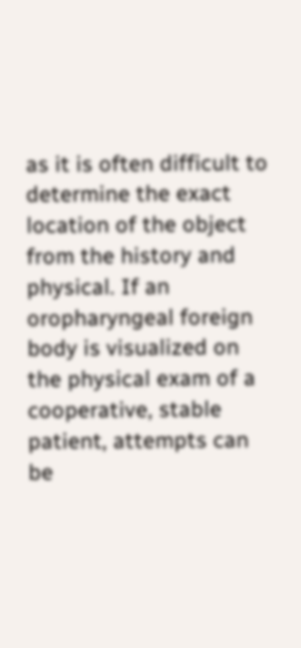as it is often difficult to determine the exact location of the object from the history and physical. If an oropharyngeal foreign body is visualized on the physical exam of a cooperative, stable patient, attempts can be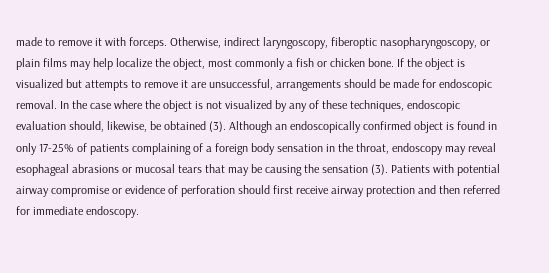made to remove it with forceps. Otherwise, indirect laryngoscopy, fiberoptic nasopharyngoscopy, or plain films may help localize the object, most commonly a fish or chicken bone. If the object is visualized but attempts to remove it are unsuccessful, arrangements should be made for endoscopic removal. In the case where the object is not visualized by any of these techniques, endoscopic evaluation should, likewise, be obtained (3). Although an endoscopically confirmed object is found in only 17-25% of patients complaining of a foreign body sensation in the throat, endoscopy may reveal esophageal abrasions or mucosal tears that may be causing the sensation (3). Patients with potential airway compromise or evidence of perforation should first receive airway protection and then referred for immediate endoscopy.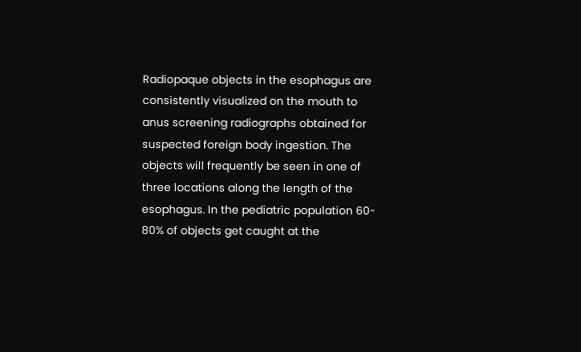Radiopaque objects in the esophagus are consistently visualized on the mouth to anus screening radiographs obtained for suspected foreign body ingestion. The objects will frequently be seen in one of three locations along the length of the esophagus. In the pediatric population 60- 80% of objects get caught at the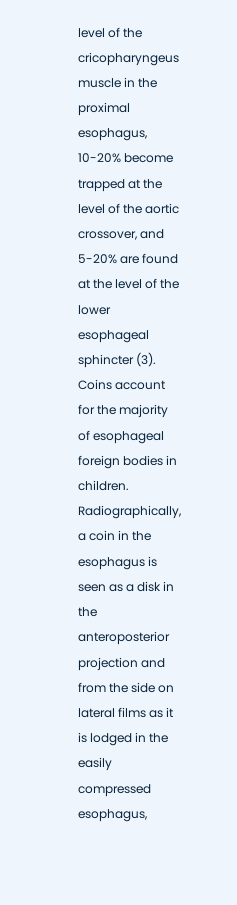level of the cricopharyngeus muscle in the proximal esophagus, 10-20% become trapped at the level of the aortic crossover, and 5-20% are found at the level of the lower esophageal sphincter (3). Coins account for the majority of esophageal foreign bodies in children. Radiographically, a coin in the esophagus is seen as a disk in the anteroposterior projection and from the side on lateral films as it is lodged in the easily compressed esophagus,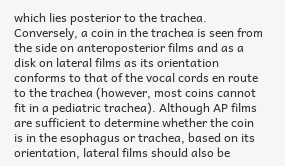which lies posterior to the trachea. Conversely, a coin in the trachea is seen from the side on anteroposterior films and as a disk on lateral films as its orientation conforms to that of the vocal cords en route to the trachea (however, most coins cannot fit in a pediatric trachea). Although AP films are sufficient to determine whether the coin is in the esophagus or trachea, based on its orientation, lateral films should also be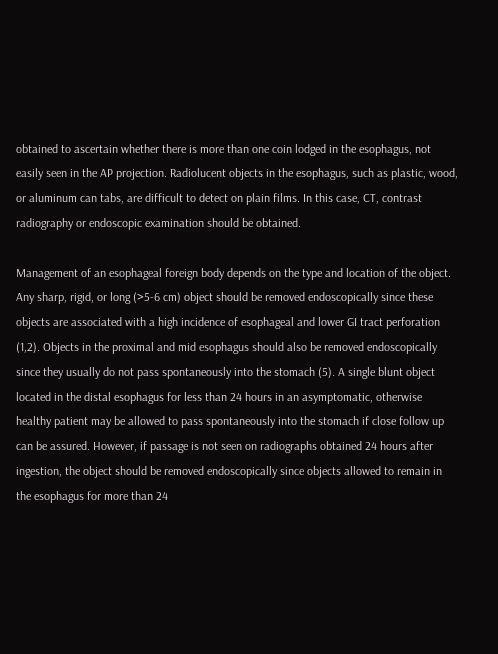obtained to ascertain whether there is more than one coin lodged in the esophagus, not easily seen in the AP projection. Radiolucent objects in the esophagus, such as plastic, wood, or aluminum can tabs, are difficult to detect on plain films. In this case, CT, contrast radiography or endoscopic examination should be obtained.

Management of an esophageal foreign body depends on the type and location of the object. Any sharp, rigid, or long (>5-6 cm) object should be removed endoscopically since these objects are associated with a high incidence of esophageal and lower GI tract perforation (1,2). Objects in the proximal and mid esophagus should also be removed endoscopically since they usually do not pass spontaneously into the stomach (5). A single blunt object located in the distal esophagus for less than 24 hours in an asymptomatic, otherwise healthy patient may be allowed to pass spontaneously into the stomach if close follow up can be assured. However, if passage is not seen on radiographs obtained 24 hours after ingestion, the object should be removed endoscopically since objects allowed to remain in the esophagus for more than 24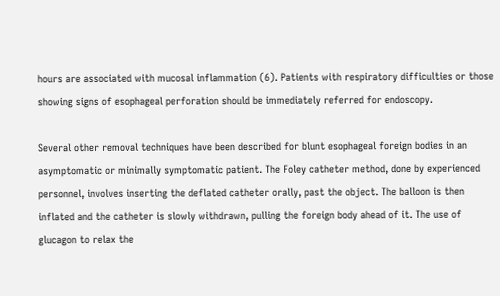hours are associated with mucosal inflammation (6). Patients with respiratory difficulties or those showing signs of esophageal perforation should be immediately referred for endoscopy.

Several other removal techniques have been described for blunt esophageal foreign bodies in an asymptomatic or minimally symptomatic patient. The Foley catheter method, done by experienced personnel, involves inserting the deflated catheter orally, past the object. The balloon is then inflated and the catheter is slowly withdrawn, pulling the foreign body ahead of it. The use of glucagon to relax the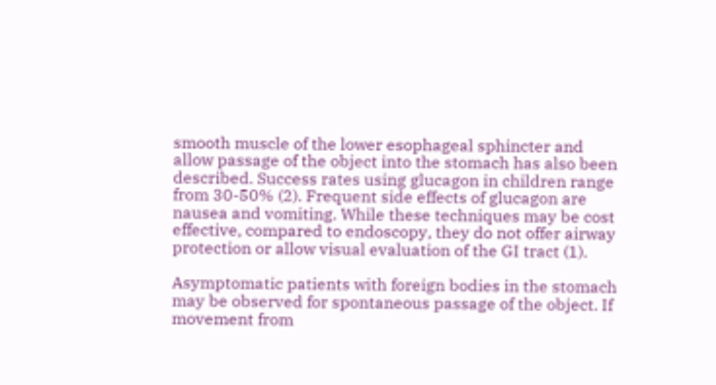smooth muscle of the lower esophageal sphincter and allow passage of the object into the stomach has also been described. Success rates using glucagon in children range from 30-50% (2). Frequent side effects of glucagon are nausea and vomiting. While these techniques may be cost effective, compared to endoscopy, they do not offer airway protection or allow visual evaluation of the GI tract (1).

Asymptomatic patients with foreign bodies in the stomach may be observed for spontaneous passage of the object. If movement from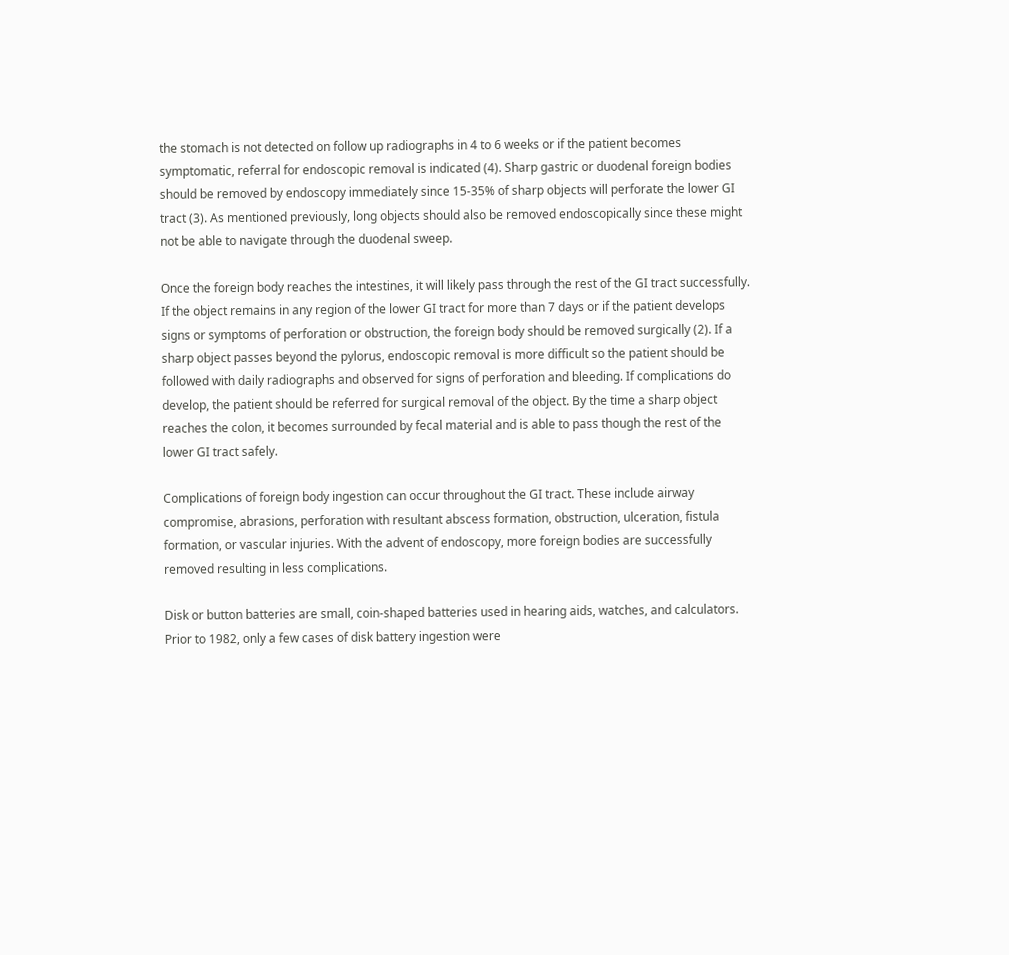the stomach is not detected on follow up radiographs in 4 to 6 weeks or if the patient becomes symptomatic, referral for endoscopic removal is indicated (4). Sharp gastric or duodenal foreign bodies should be removed by endoscopy immediately since 15-35% of sharp objects will perforate the lower GI tract (3). As mentioned previously, long objects should also be removed endoscopically since these might not be able to navigate through the duodenal sweep.

Once the foreign body reaches the intestines, it will likely pass through the rest of the GI tract successfully. If the object remains in any region of the lower GI tract for more than 7 days or if the patient develops signs or symptoms of perforation or obstruction, the foreign body should be removed surgically (2). If a sharp object passes beyond the pylorus, endoscopic removal is more difficult so the patient should be followed with daily radiographs and observed for signs of perforation and bleeding. If complications do develop, the patient should be referred for surgical removal of the object. By the time a sharp object reaches the colon, it becomes surrounded by fecal material and is able to pass though the rest of the lower GI tract safely.

Complications of foreign body ingestion can occur throughout the GI tract. These include airway compromise, abrasions, perforation with resultant abscess formation, obstruction, ulceration, fistula formation, or vascular injuries. With the advent of endoscopy, more foreign bodies are successfully removed resulting in less complications.

Disk or button batteries are small, coin-shaped batteries used in hearing aids, watches, and calculators. Prior to 1982, only a few cases of disk battery ingestion were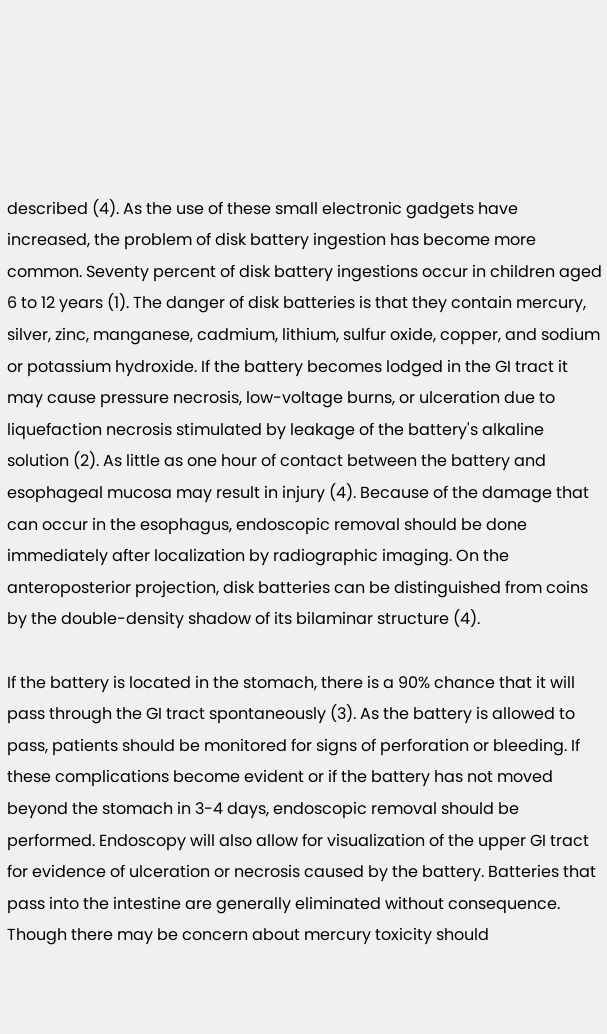described (4). As the use of these small electronic gadgets have increased, the problem of disk battery ingestion has become more common. Seventy percent of disk battery ingestions occur in children aged 6 to 12 years (1). The danger of disk batteries is that they contain mercury, silver, zinc, manganese, cadmium, lithium, sulfur oxide, copper, and sodium or potassium hydroxide. If the battery becomes lodged in the GI tract it may cause pressure necrosis, low-voltage burns, or ulceration due to liquefaction necrosis stimulated by leakage of the battery's alkaline solution (2). As little as one hour of contact between the battery and esophageal mucosa may result in injury (4). Because of the damage that can occur in the esophagus, endoscopic removal should be done immediately after localization by radiographic imaging. On the anteroposterior projection, disk batteries can be distinguished from coins by the double-density shadow of its bilaminar structure (4).

If the battery is located in the stomach, there is a 90% chance that it will pass through the GI tract spontaneously (3). As the battery is allowed to pass, patients should be monitored for signs of perforation or bleeding. If these complications become evident or if the battery has not moved beyond the stomach in 3-4 days, endoscopic removal should be performed. Endoscopy will also allow for visualization of the upper GI tract for evidence of ulceration or necrosis caused by the battery. Batteries that pass into the intestine are generally eliminated without consequence. Though there may be concern about mercury toxicity should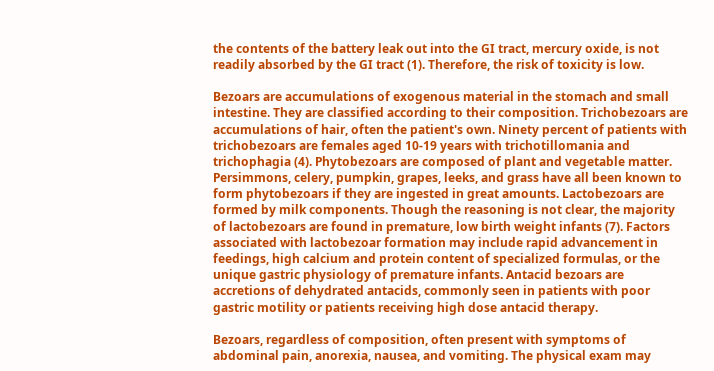the contents of the battery leak out into the GI tract, mercury oxide, is not readily absorbed by the GI tract (1). Therefore, the risk of toxicity is low.

Bezoars are accumulations of exogenous material in the stomach and small intestine. They are classified according to their composition. Trichobezoars are accumulations of hair, often the patient's own. Ninety percent of patients with trichobezoars are females aged 10-19 years with trichotillomania and trichophagia (4). Phytobezoars are composed of plant and vegetable matter. Persimmons, celery, pumpkin, grapes, leeks, and grass have all been known to form phytobezoars if they are ingested in great amounts. Lactobezoars are formed by milk components. Though the reasoning is not clear, the majority of lactobezoars are found in premature, low birth weight infants (7). Factors associated with lactobezoar formation may include rapid advancement in feedings, high calcium and protein content of specialized formulas, or the unique gastric physiology of premature infants. Antacid bezoars are accretions of dehydrated antacids, commonly seen in patients with poor gastric motility or patients receiving high dose antacid therapy.

Bezoars, regardless of composition, often present with symptoms of abdominal pain, anorexia, nausea, and vomiting. The physical exam may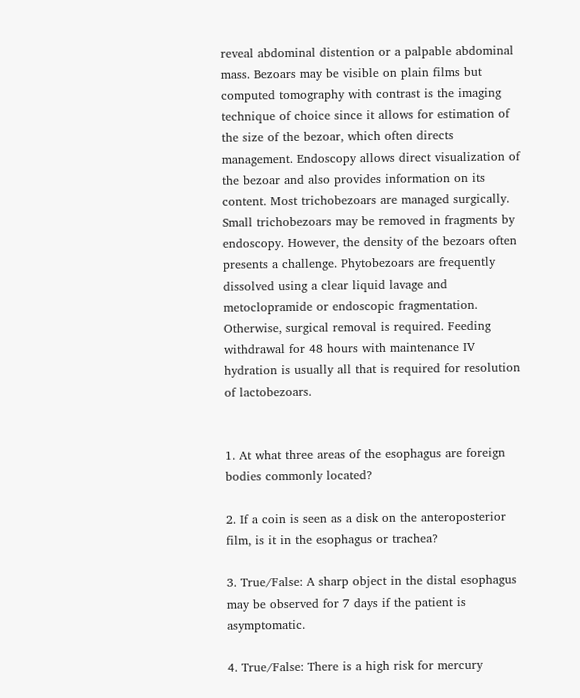reveal abdominal distention or a palpable abdominal mass. Bezoars may be visible on plain films but computed tomography with contrast is the imaging technique of choice since it allows for estimation of the size of the bezoar, which often directs management. Endoscopy allows direct visualization of the bezoar and also provides information on its content. Most trichobezoars are managed surgically. Small trichobezoars may be removed in fragments by endoscopy. However, the density of the bezoars often presents a challenge. Phytobezoars are frequently dissolved using a clear liquid lavage and metoclopramide or endoscopic fragmentation. Otherwise, surgical removal is required. Feeding withdrawal for 48 hours with maintenance IV hydration is usually all that is required for resolution of lactobezoars.


1. At what three areas of the esophagus are foreign bodies commonly located?

2. If a coin is seen as a disk on the anteroposterior film, is it in the esophagus or trachea?

3. True/False: A sharp object in the distal esophagus may be observed for 7 days if the patient is asymptomatic.

4. True/False: There is a high risk for mercury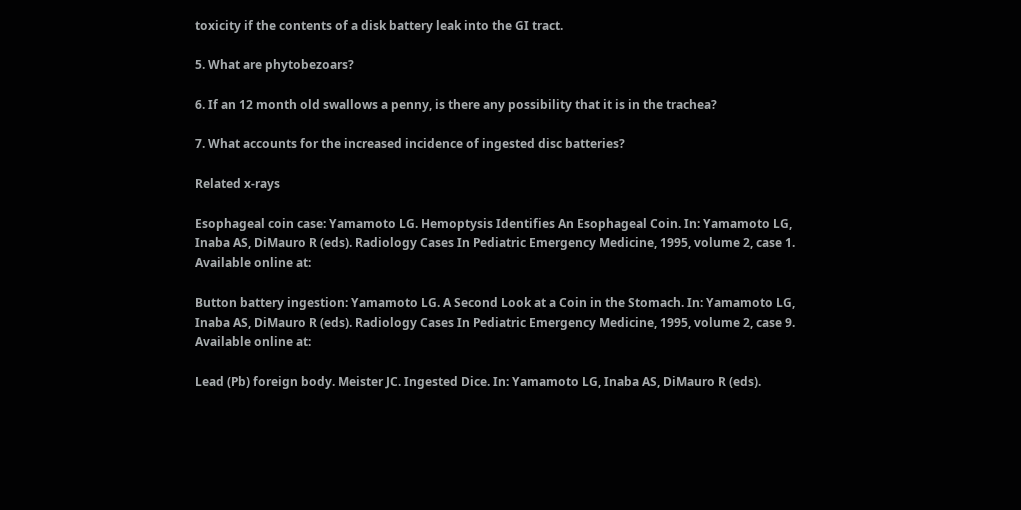toxicity if the contents of a disk battery leak into the GI tract.

5. What are phytobezoars?

6. If an 12 month old swallows a penny, is there any possibility that it is in the trachea?

7. What accounts for the increased incidence of ingested disc batteries?

Related x-rays

Esophageal coin case: Yamamoto LG. Hemoptysis Identifies An Esophageal Coin. In: Yamamoto LG, Inaba AS, DiMauro R (eds). Radiology Cases In Pediatric Emergency Medicine, 1995, volume 2, case 1. Available online at:

Button battery ingestion: Yamamoto LG. A Second Look at a Coin in the Stomach. In: Yamamoto LG, Inaba AS, DiMauro R (eds). Radiology Cases In Pediatric Emergency Medicine, 1995, volume 2, case 9. Available online at:

Lead (Pb) foreign body. Meister JC. Ingested Dice. In: Yamamoto LG, Inaba AS, DiMauro R (eds).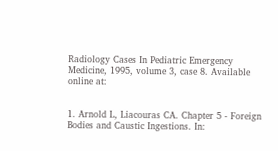Radiology Cases In Pediatric Emergency Medicine, 1995, volume 3, case 8. Available online at:


1. Arnold L, Liacouras CA. Chapter 5 - Foreign Bodies and Caustic Ingestions. In: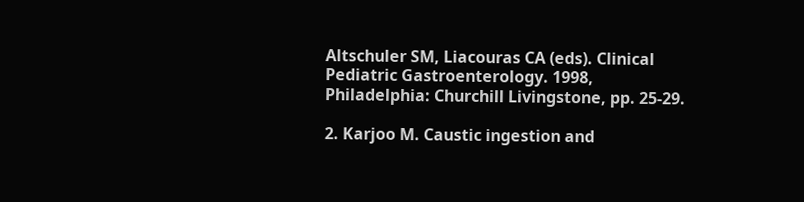Altschuler SM, Liacouras CA (eds). Clinical Pediatric Gastroenterology. 1998, Philadelphia: Churchill Livingstone, pp. 25-29.

2. Karjoo M. Caustic ingestion and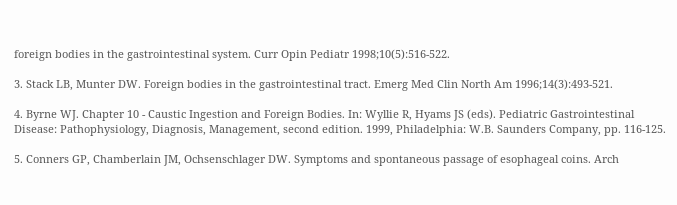foreign bodies in the gastrointestinal system. Curr Opin Pediatr 1998;10(5):516-522.

3. Stack LB, Munter DW. Foreign bodies in the gastrointestinal tract. Emerg Med Clin North Am 1996;14(3):493-521.

4. Byrne WJ. Chapter 10 - Caustic Ingestion and Foreign Bodies. In: Wyllie R, Hyams JS (eds). Pediatric Gastrointestinal Disease: Pathophysiology, Diagnosis, Management, second edition. 1999, Philadelphia: W.B. Saunders Company, pp. 116-125.

5. Conners GP, Chamberlain JM, Ochsenschlager DW. Symptoms and spontaneous passage of esophageal coins. Arch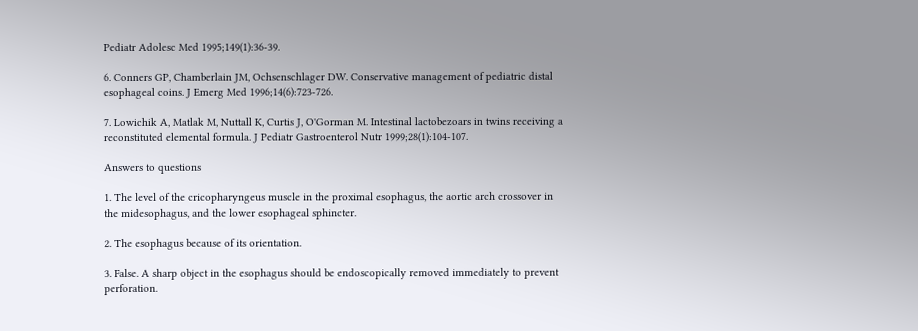Pediatr Adolesc Med 1995;149(1):36-39.

6. Conners GP, Chamberlain JM, Ochsenschlager DW. Conservative management of pediatric distal esophageal coins. J Emerg Med 1996;14(6):723-726.

7. Lowichik A, Matlak M, Nuttall K, Curtis J, O'Gorman M. Intestinal lactobezoars in twins receiving a reconstituted elemental formula. J Pediatr Gastroenterol Nutr 1999;28(1):104-107.

Answers to questions

1. The level of the cricopharyngeus muscle in the proximal esophagus, the aortic arch crossover in the midesophagus, and the lower esophageal sphincter.

2. The esophagus because of its orientation.

3. False. A sharp object in the esophagus should be endoscopically removed immediately to prevent perforation.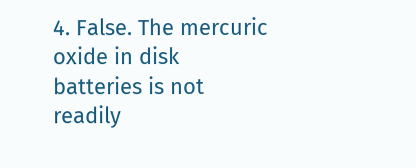4. False. The mercuric oxide in disk batteries is not readily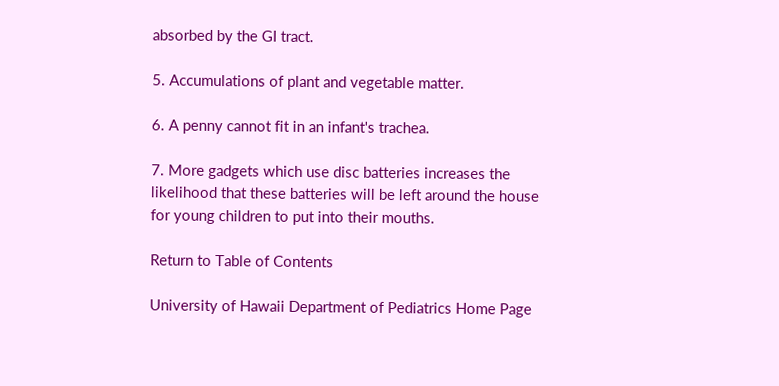absorbed by the GI tract.

5. Accumulations of plant and vegetable matter.

6. A penny cannot fit in an infant's trachea.

7. More gadgets which use disc batteries increases the likelihood that these batteries will be left around the house for young children to put into their mouths.

Return to Table of Contents

University of Hawaii Department of Pediatrics Home Page